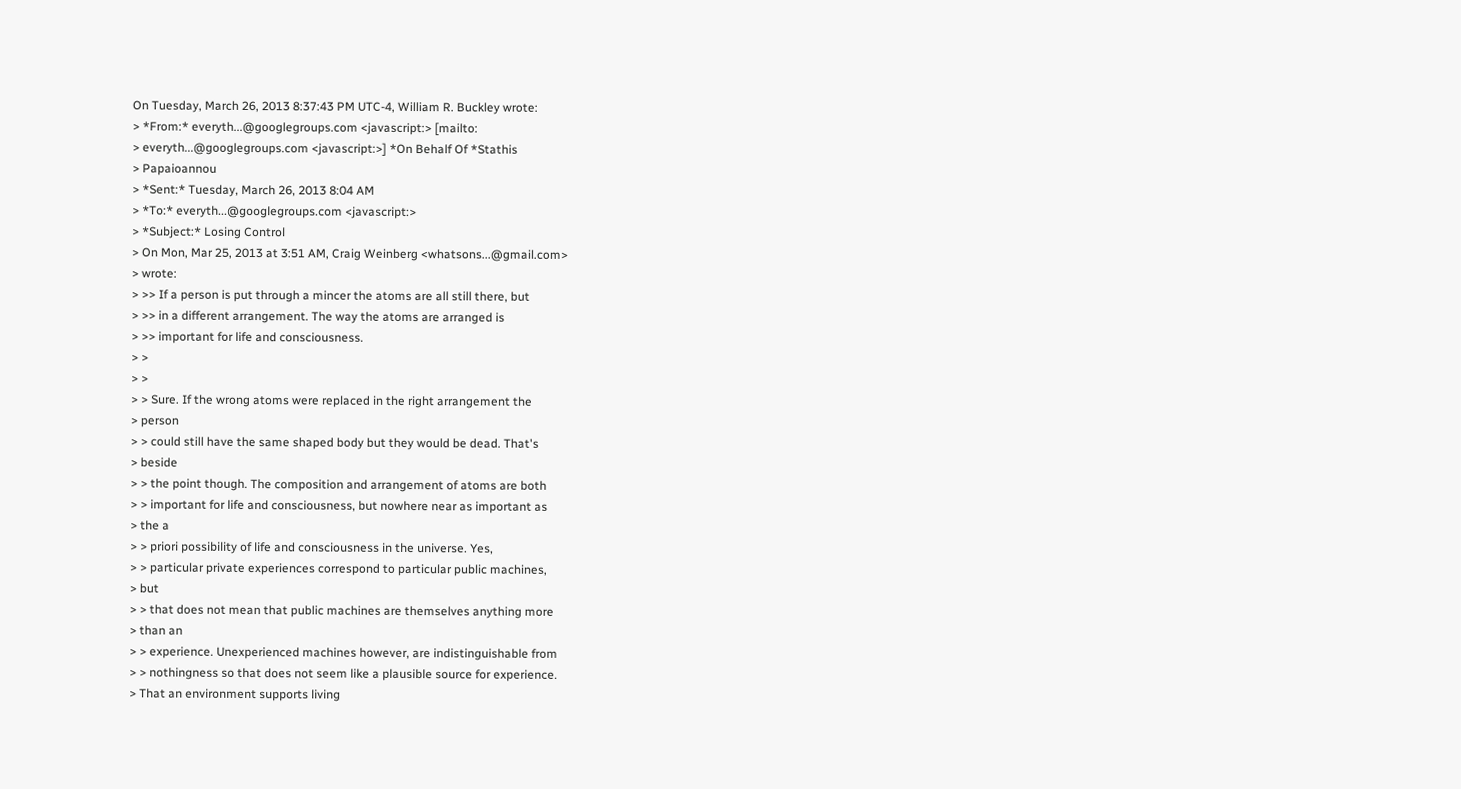On Tuesday, March 26, 2013 8:37:43 PM UTC-4, William R. Buckley wrote:
> *From:* everyth...@googlegroups.com <javascript:> [mailto:
> everyth...@googlegroups.com <javascript:>] *On Behalf Of *Stathis
> Papaioannou
> *Sent:* Tuesday, March 26, 2013 8:04 AM
> *To:* everyth...@googlegroups.com <javascript:>
> *Subject:* Losing Control
> On Mon, Mar 25, 2013 at 3:51 AM, Craig Weinberg <whatsons...@gmail.com>
> wrote:
> >> If a person is put through a mincer the atoms are all still there, but
> >> in a different arrangement. The way the atoms are arranged is
> >> important for life and consciousness.
> >
> >
> > Sure. If the wrong atoms were replaced in the right arrangement the
> person
> > could still have the same shaped body but they would be dead. That's
> beside
> > the point though. The composition and arrangement of atoms are both
> > important for life and consciousness, but nowhere near as important as
> the a
> > priori possibility of life and consciousness in the universe. Yes,
> > particular private experiences correspond to particular public machines,
> but
> > that does not mean that public machines are themselves anything more
> than an
> > experience. Unexperienced machines however, are indistinguishable from
> > nothingness so that does not seem like a plausible source for experience.
> That an environment supports living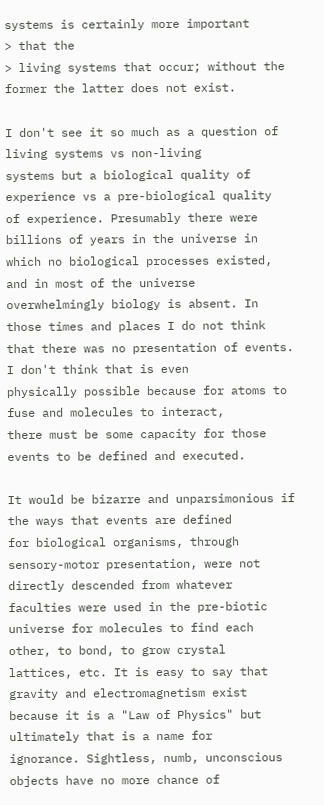systems is certainly more important
> that the
> living systems that occur; without the former the latter does not exist.

I don't see it so much as a question of living systems vs non-living
systems but a biological quality of experience vs a pre-biological quality
of experience. Presumably there were billions of years in the universe in
which no biological processes existed, and in most of the universe
overwhelmingly biology is absent. In those times and places I do not think
that there was no presentation of events. I don't think that is even
physically possible because for atoms to fuse and molecules to interact,
there must be some capacity for those events to be defined and executed.

It would be bizarre and unparsimonious if the ways that events are defined
for biological organisms, through sensory-motor presentation, were not
directly descended from whatever faculties were used in the pre-biotic
universe for molecules to find each other, to bond, to grow crystal
lattices, etc. It is easy to say that gravity and electromagnetism exist
because it is a "Law of Physics" but ultimately that is a name for
ignorance. Sightless, numb, unconscious objects have no more chance of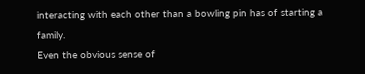interacting with each other than a bowling pin has of starting a family.
Even the obvious sense of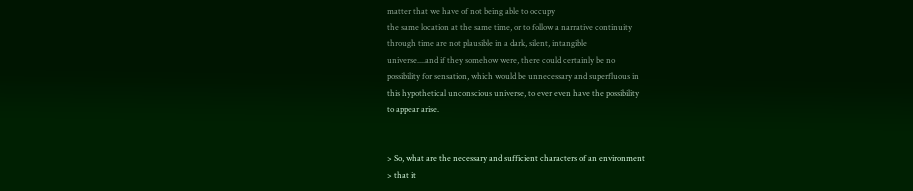matter that we have of not being able to occupy
the same location at the same time, or to follow a narrative continuity
through time are not plausible in a dark, silent, intangible
universe....and if they somehow were, there could certainly be no
possibility for sensation, which would be unnecessary and superfluous in
this hypothetical unconscious universe, to ever even have the possibility
to appear arise.


> So, what are the necessary and sufficient characters of an environment
> that it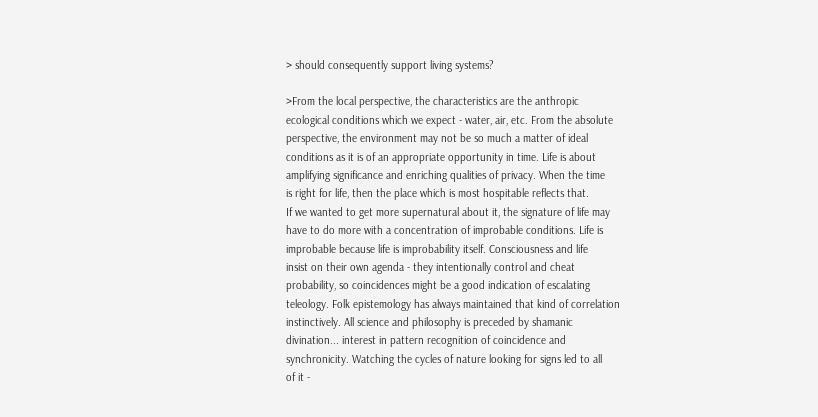> should consequently support living systems?

>From the local perspective, the characteristics are the anthropic
ecological conditions which we expect - water, air, etc. From the absolute
perspective, the environment may not be so much a matter of ideal
conditions as it is of an appropriate opportunity in time. Life is about
amplifying significance and enriching qualities of privacy. When the time
is right for life, then the place which is most hospitable reflects that.
If we wanted to get more supernatural about it, the signature of life may
have to do more with a concentration of improbable conditions. Life is
improbable because life is improbability itself. Consciousness and life
insist on their own agenda - they intentionally control and cheat
probability, so coincidences might be a good indication of escalating
teleology. Folk epistemology has always maintained that kind of correlation
instinctively. All science and philosophy is preceded by shamanic
divination... interest in pattern recognition of coincidence and
synchronicity. Watching the cycles of nature looking for signs led to all
of it -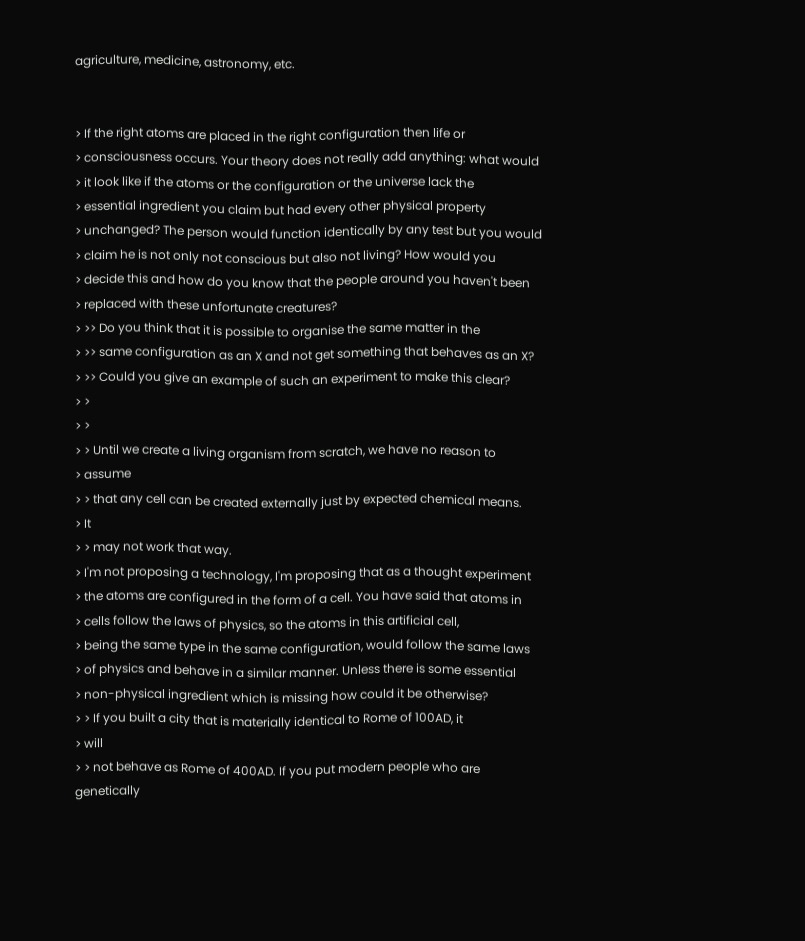agriculture, medicine, astronomy, etc.


> If the right atoms are placed in the right configuration then life or
> consciousness occurs. Your theory does not really add anything: what would
> it look like if the atoms or the configuration or the universe lack the
> essential ingredient you claim but had every other physical property
> unchanged? The person would function identically by any test but you would
> claim he is not only not conscious but also not living? How would you
> decide this and how do you know that the people around you haven't been
> replaced with these unfortunate creatures?
> >> Do you think that it is possible to organise the same matter in the
> >> same configuration as an X and not get something that behaves as an X?
> >> Could you give an example of such an experiment to make this clear?
> >
> >
> > Until we create a living organism from scratch, we have no reason to
> assume
> > that any cell can be created externally just by expected chemical means.
> It
> > may not work that way.
> I'm not proposing a technology, I'm proposing that as a thought experiment
> the atoms are configured in the form of a cell. You have said that atoms in
> cells follow the laws of physics, so the atoms in this artificial cell,
> being the same type in the same configuration, would follow the same laws
> of physics and behave in a similar manner. Unless there is some essential
> non-physical ingredient which is missing how could it be otherwise?
> > If you built a city that is materially identical to Rome of 100AD, it
> will
> > not behave as Rome of 400AD. If you put modern people who are genetically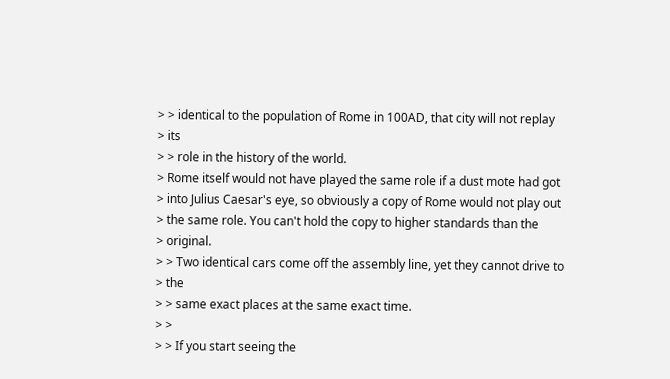> > identical to the population of Rome in 100AD, that city will not replay
> its
> > role in the history of the world.
> Rome itself would not have played the same role if a dust mote had got
> into Julius Caesar's eye, so obviously a copy of Rome would not play out
> the same role. You can't hold the copy to higher standards than the
> original.
> > Two identical cars come off the assembly line, yet they cannot drive to
> the
> > same exact places at the same exact time.
> >
> > If you start seeing the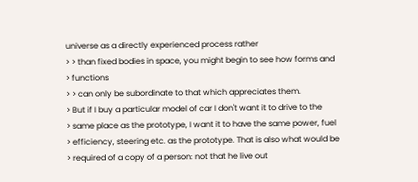universe as a directly experienced process rather
> > than fixed bodies in space, you might begin to see how forms and
> functions
> > can only be subordinate to that which appreciates them.
> But if I buy a particular model of car I don't want it to drive to the
> same place as the prototype, I want it to have the same power, fuel
> efficiency, steering etc. as the prototype. That is also what would be
> required of a copy of a person: not that he live out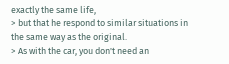exactly the same life,
> but that he respond to similar situations in the same way as the original.
> As with the car, you don't need an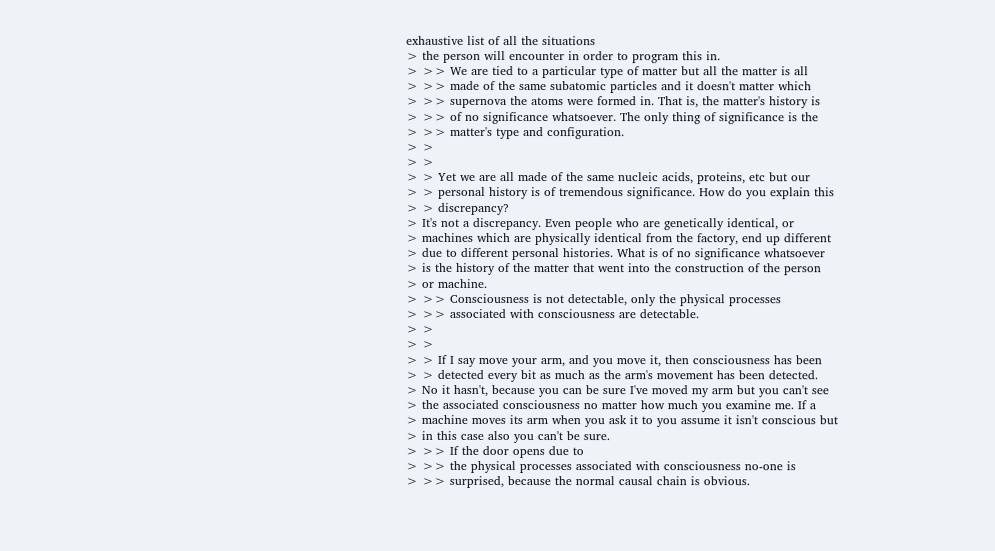exhaustive list of all the situations
> the person will encounter in order to program this in.
> >> We are tied to a particular type of matter but all the matter is all
> >> made of the same subatomic particles and it doesn't matter which
> >> supernova the atoms were formed in. That is, the matter's history is
> >> of no significance whatsoever. The only thing of significance is the
> >> matter's type and configuration.
> >
> >
> > Yet we are all made of the same nucleic acids, proteins, etc but our
> > personal history is of tremendous significance. How do you explain this
> > discrepancy?
> It's not a discrepancy. Even people who are genetically identical, or
> machines which are physically identical from the factory, end up different
> due to different personal histories. What is of no significance whatsoever
> is the history of the matter that went into the construction of the person
> or machine.
> >> Consciousness is not detectable, only the physical processes
> >> associated with consciousness are detectable.
> >
> >
> > If I say move your arm, and you move it, then consciousness has been
> > detected every bit as much as the arm's movement has been detected.
> No it hasn't, because you can be sure I've moved my arm but you can't see
> the associated consciousness no matter how much you examine me. If a
> machine moves its arm when you ask it to you assume it isn't conscious but
> in this case also you can't be sure.
> >> If the door opens due to
> >> the physical processes associated with consciousness no-one is
> >> surprised, because the normal causal chain is obvious.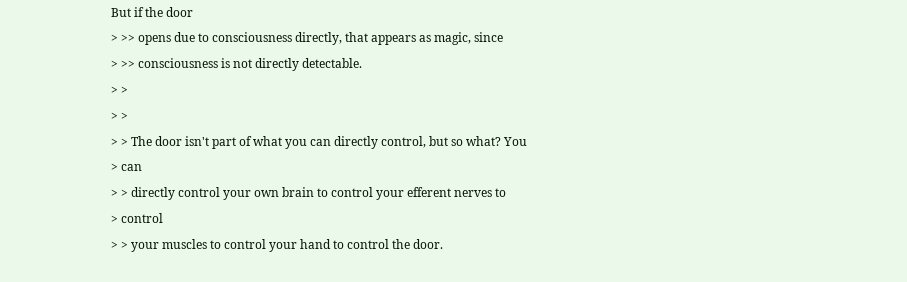But if the door
> >> opens due to consciousness directly, that appears as magic, since
> >> consciousness is not directly detectable.
> >
> >
> > The door isn't part of what you can directly control, but so what? You
> can
> > directly control your own brain to control your efferent nerves to
> control
> > your muscles to control your hand to control the door.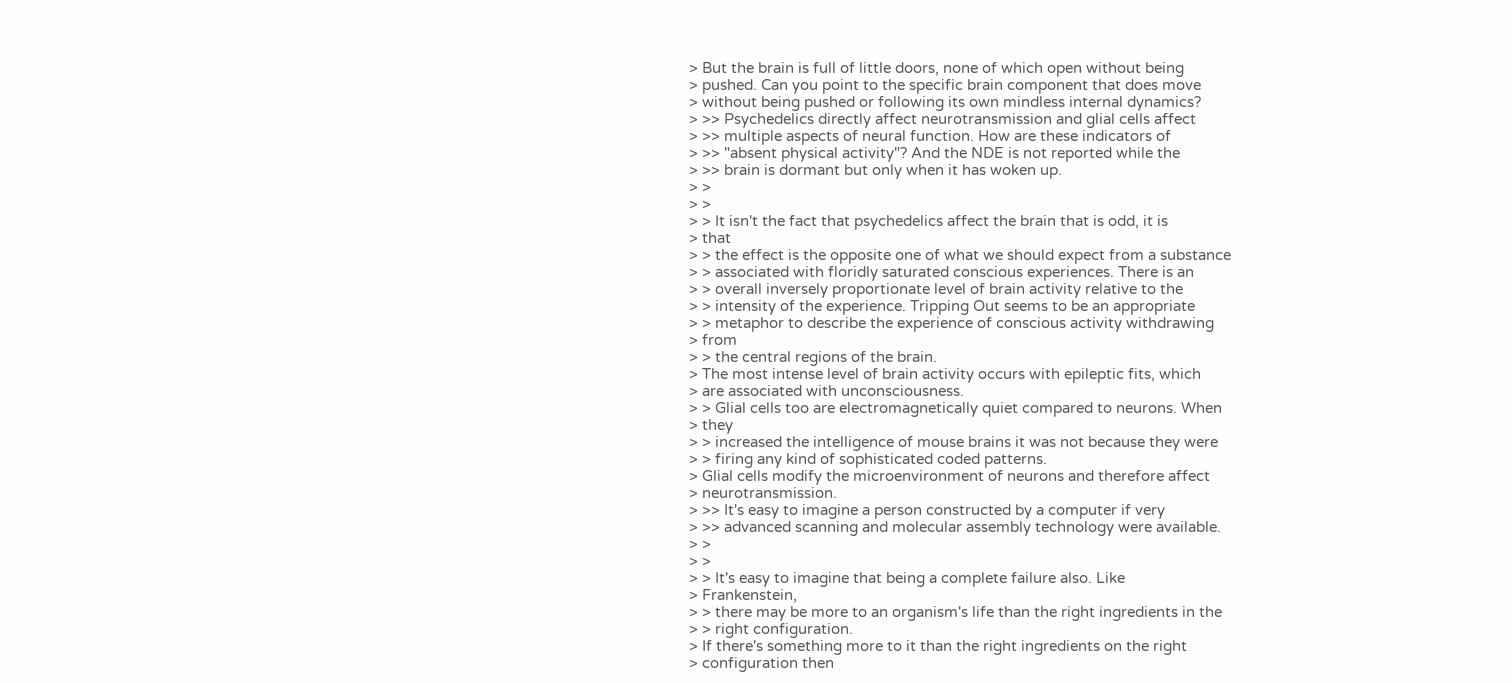> But the brain is full of little doors, none of which open without being
> pushed. Can you point to the specific brain component that does move
> without being pushed or following its own mindless internal dynamics?
> >> Psychedelics directly affect neurotransmission and glial cells affect
> >> multiple aspects of neural function. How are these indicators of
> >> "absent physical activity"? And the NDE is not reported while the
> >> brain is dormant but only when it has woken up.
> >
> >
> > It isn't the fact that psychedelics affect the brain that is odd, it is
> that
> > the effect is the opposite one of what we should expect from a substance
> > associated with floridly saturated conscious experiences. There is an
> > overall inversely proportionate level of brain activity relative to the
> > intensity of the experience. Tripping Out seems to be an appropriate
> > metaphor to describe the experience of conscious activity withdrawing
> from
> > the central regions of the brain.
> The most intense level of brain activity occurs with epileptic fits, which
> are associated with unconsciousness.
> > Glial cells too are electromagnetically quiet compared to neurons. When
> they
> > increased the intelligence of mouse brains it was not because they were
> > firing any kind of sophisticated coded patterns.
> Glial cells modify the microenvironment of neurons and therefore affect
> neurotransmission.
> >> It's easy to imagine a person constructed by a computer if very
> >> advanced scanning and molecular assembly technology were available.
> >
> >
> > It's easy to imagine that being a complete failure also. Like
> Frankenstein,
> > there may be more to an organism's life than the right ingredients in the
> > right configuration.
> If there's something more to it than the right ingredients on the right
> configuration then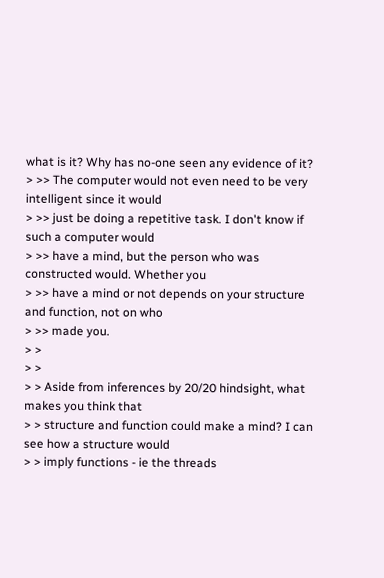what is it? Why has no-one seen any evidence of it?
> >> The computer would not even need to be very intelligent since it would
> >> just be doing a repetitive task. I don't know if such a computer would
> >> have a mind, but the person who was constructed would. Whether you
> >> have a mind or not depends on your structure and function, not on who
> >> made you.
> >
> >
> > Aside from inferences by 20/20 hindsight, what makes you think that
> > structure and function could make a mind? I can see how a structure would
> > imply functions - ie the threads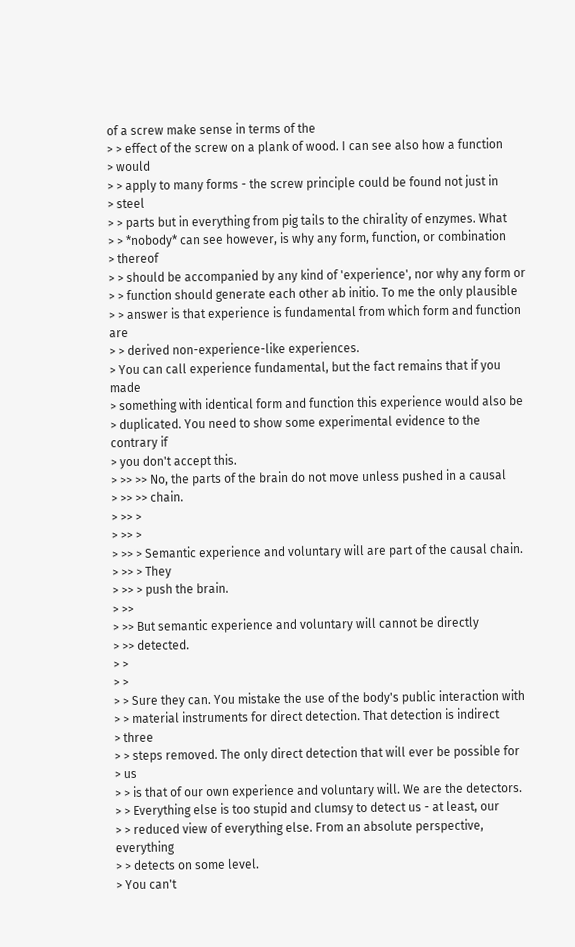of a screw make sense in terms of the
> > effect of the screw on a plank of wood. I can see also how a function
> would
> > apply to many forms - the screw principle could be found not just in
> steel
> > parts but in everything from pig tails to the chirality of enzymes. What
> > *nobody* can see however, is why any form, function, or combination
> thereof
> > should be accompanied by any kind of 'experience', nor why any form or
> > function should generate each other ab initio. To me the only plausible
> > answer is that experience is fundamental from which form and function are
> > derived non-experience-like experiences.
> You can call experience fundamental, but the fact remains that if you made
> something with identical form and function this experience would also be
> duplicated. You need to show some experimental evidence to the contrary if
> you don't accept this.
> >> >> No, the parts of the brain do not move unless pushed in a causal
> >> >> chain.
> >> >
> >> >
> >> > Semantic experience and voluntary will are part of the causal chain.
> >> > They
> >> > push the brain.
> >>
> >> But semantic experience and voluntary will cannot be directly
> >> detected.
> >
> >
> > Sure they can. You mistake the use of the body's public interaction with
> > material instruments for direct detection. That detection is indirect
> three
> > steps removed. The only direct detection that will ever be possible for
> us
> > is that of our own experience and voluntary will. We are the detectors.
> > Everything else is too stupid and clumsy to detect us - at least, our
> > reduced view of everything else. From an absolute perspective, everything
> > detects on some level.
> You can't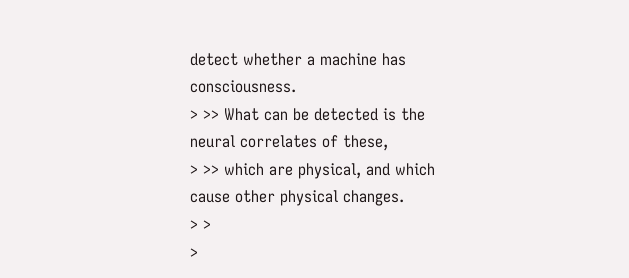detect whether a machine has consciousness.
> >> What can be detected is the neural correlates of these,
> >> which are physical, and which cause other physical changes.
> >
>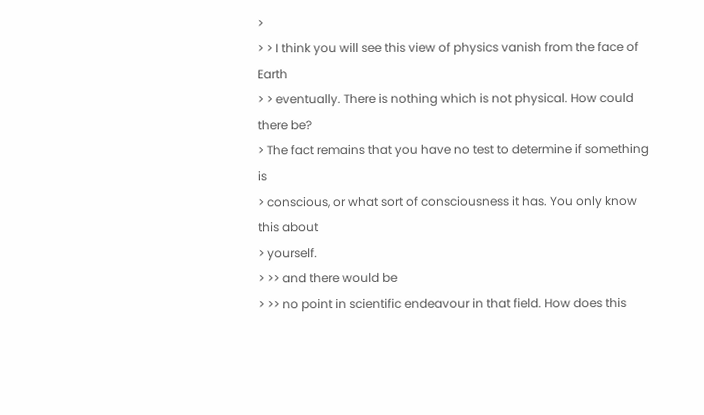>
> > I think you will see this view of physics vanish from the face of Earth
> > eventually. There is nothing which is not physical. How could there be?
> The fact remains that you have no test to determine if something is
> conscious, or what sort of consciousness it has. You only know this about
> yourself.
> >> and there would be
> >> no point in scientific endeavour in that field. How does this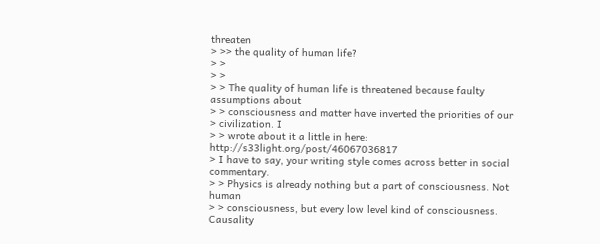threaten
> >> the quality of human life?
> >
> >
> > The quality of human life is threatened because faulty assumptions about
> > consciousness and matter have inverted the priorities of our
> civilization. I
> > wrote about it a little in here: http://s33light.org/post/46067036817
> I have to say, your writing style comes across better in social commentary.
> > Physics is already nothing but a part of consciousness. Not human
> > consciousness, but every low level kind of consciousness. Causality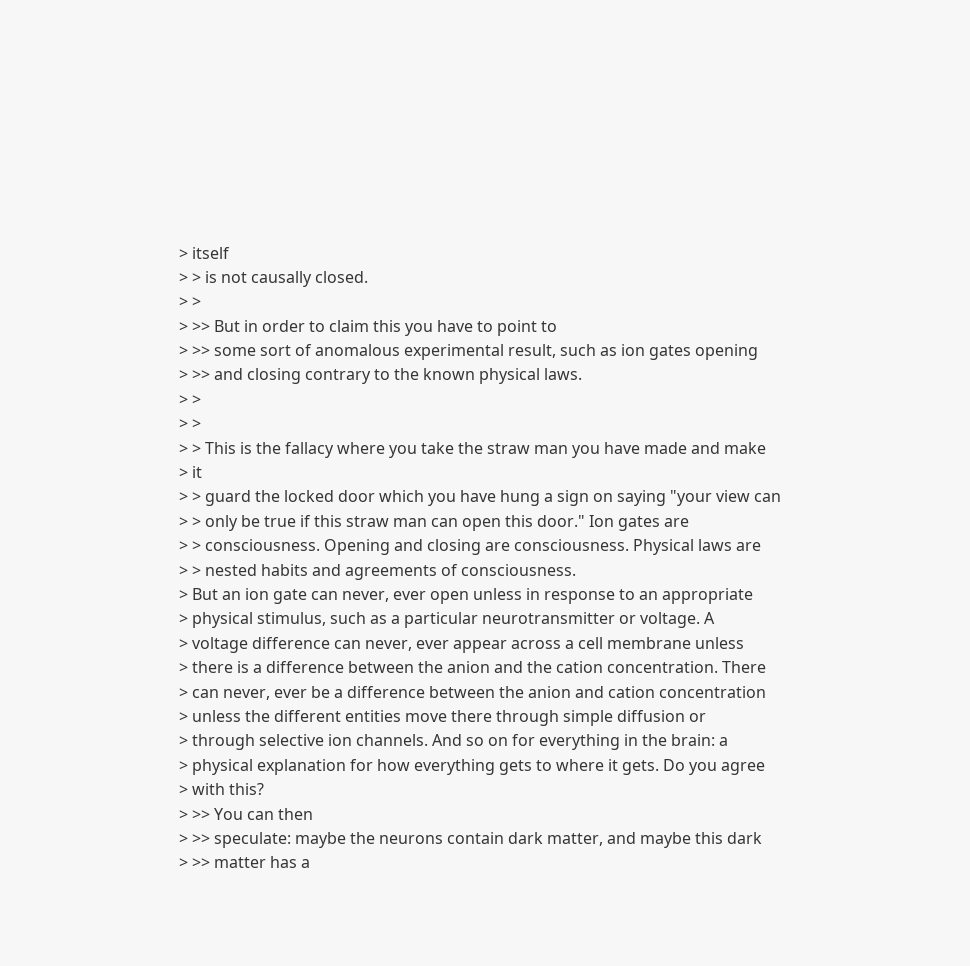> itself
> > is not causally closed.
> >
> >> But in order to claim this you have to point to
> >> some sort of anomalous experimental result, such as ion gates opening
> >> and closing contrary to the known physical laws.
> >
> >
> > This is the fallacy where you take the straw man you have made and make
> it
> > guard the locked door which you have hung a sign on saying "your view can
> > only be true if this straw man can open this door." Ion gates are
> > consciousness. Opening and closing are consciousness. Physical laws are
> > nested habits and agreements of consciousness.
> But an ion gate can never, ever open unless in response to an appropriate
> physical stimulus, such as a particular neurotransmitter or voltage. A
> voltage difference can never, ever appear across a cell membrane unless
> there is a difference between the anion and the cation concentration. There
> can never, ever be a difference between the anion and cation concentration
> unless the different entities move there through simple diffusion or
> through selective ion channels. And so on for everything in the brain: a
> physical explanation for how everything gets to where it gets. Do you agree
> with this?
> >> You can then
> >> speculate: maybe the neurons contain dark matter, and maybe this dark
> >> matter has a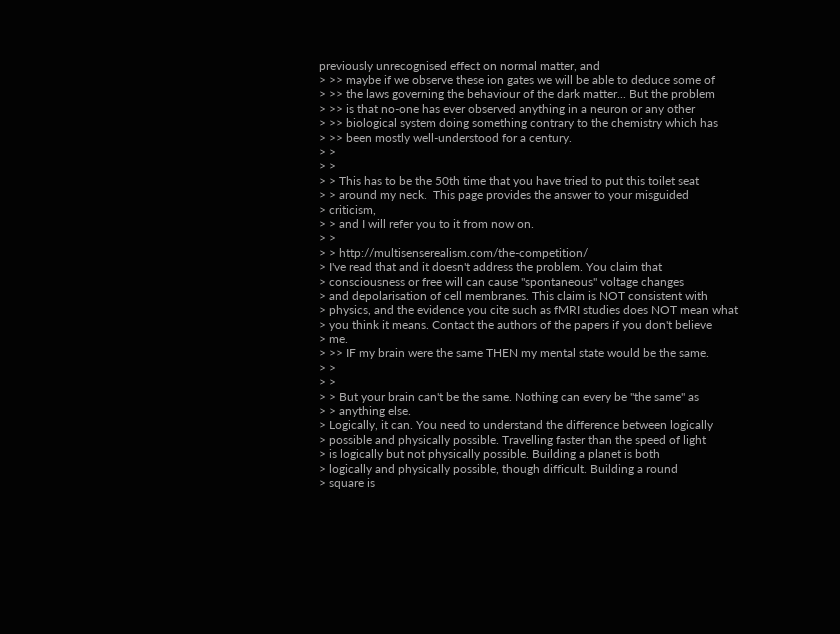previously unrecognised effect on normal matter, and
> >> maybe if we observe these ion gates we will be able to deduce some of
> >> the laws governing the behaviour of the dark matter... But the problem
> >> is that no-one has ever observed anything in a neuron or any other
> >> biological system doing something contrary to the chemistry which has
> >> been mostly well-understood for a century.
> >
> >
> > This has to be the 50th time that you have tried to put this toilet seat
> > around my neck.  This page provides the answer to your misguided
> criticism,
> > and I will refer you to it from now on.
> >
> > http://multisenserealism.com/the-competition/
> I've read that and it doesn't address the problem. You claim that
> consciousness or free will can cause "spontaneous" voltage changes
> and depolarisation of cell membranes. This claim is NOT consistent with
> physics, and the evidence you cite such as fMRI studies does NOT mean what
> you think it means. Contact the authors of the papers if you don't believe
> me.
> >> IF my brain were the same THEN my mental state would be the same.
> >
> >
> > But your brain can't be the same. Nothing can every be "the same" as
> > anything else.
> Logically, it can. You need to understand the difference between logically
> possible and physically possible. Travelling faster than the speed of light
> is logically but not physically possible. Building a planet is both
> logically and physically possible, though difficult. Building a round
> square is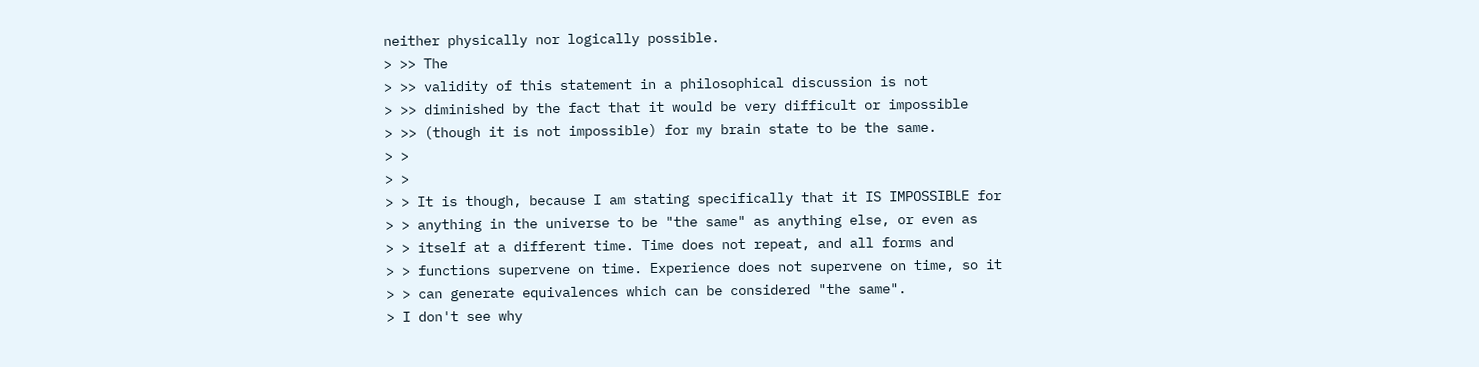neither physically nor logically possible.
> >> The
> >> validity of this statement in a philosophical discussion is not
> >> diminished by the fact that it would be very difficult or impossible
> >> (though it is not impossible) for my brain state to be the same.
> >
> >
> > It is though, because I am stating specifically that it IS IMPOSSIBLE for
> > anything in the universe to be "the same" as anything else, or even as
> > itself at a different time. Time does not repeat, and all forms and
> > functions supervene on time. Experience does not supervene on time, so it
> > can generate equivalences which can be considered "the same".
> I don't see why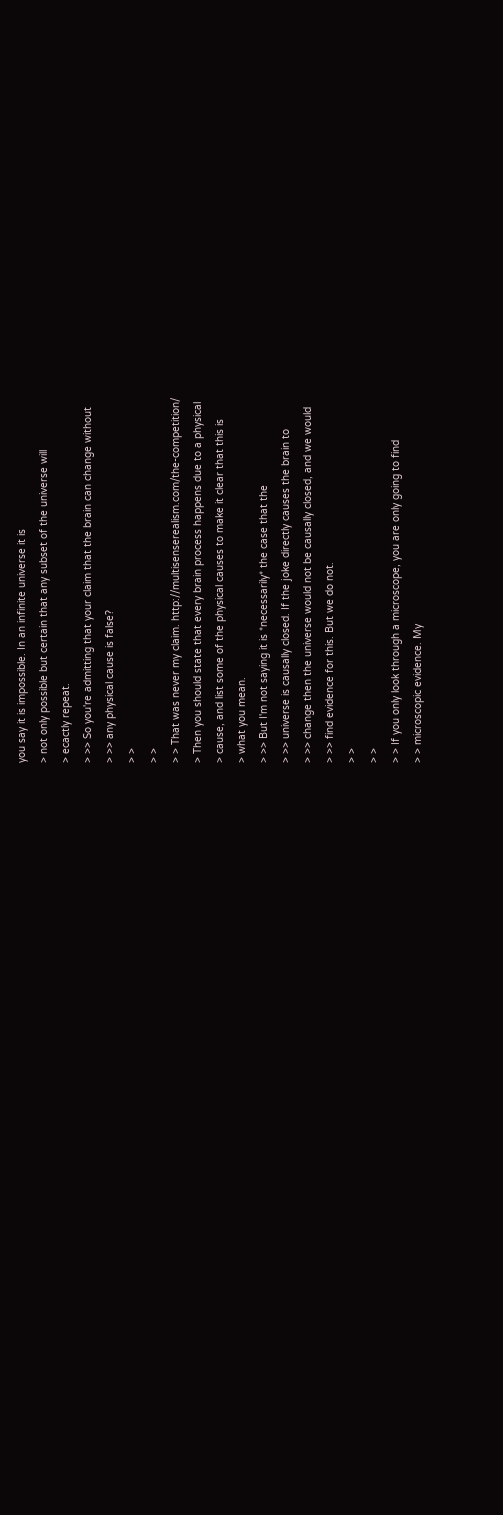you say it is impossible. In an infinite universe it is
> not only possible but certain that any subset of the universe will
> ecactly repeat.
> >> So you're admitting that your claim that the brain can change without
> >> any physical cause is false?
> >
> >
> > That was never my claim. http://multisenserealism.com/the-competition/
> Then you should state that every brain process happens due to a physical
> cause, and list some of the physical causes to make it clear that this is
> what you mean.
> >> But I'm not saying it is *necessarily* the case that the
> >> universe is causally closed. If the joke directly causes the brain to
> >> change then the universe would not be causally closed, and we would
> >> find evidence for this. But we do not.
> >
> >
> > If you only look through a microscope, you are only going to find
> > microscopic evidence. My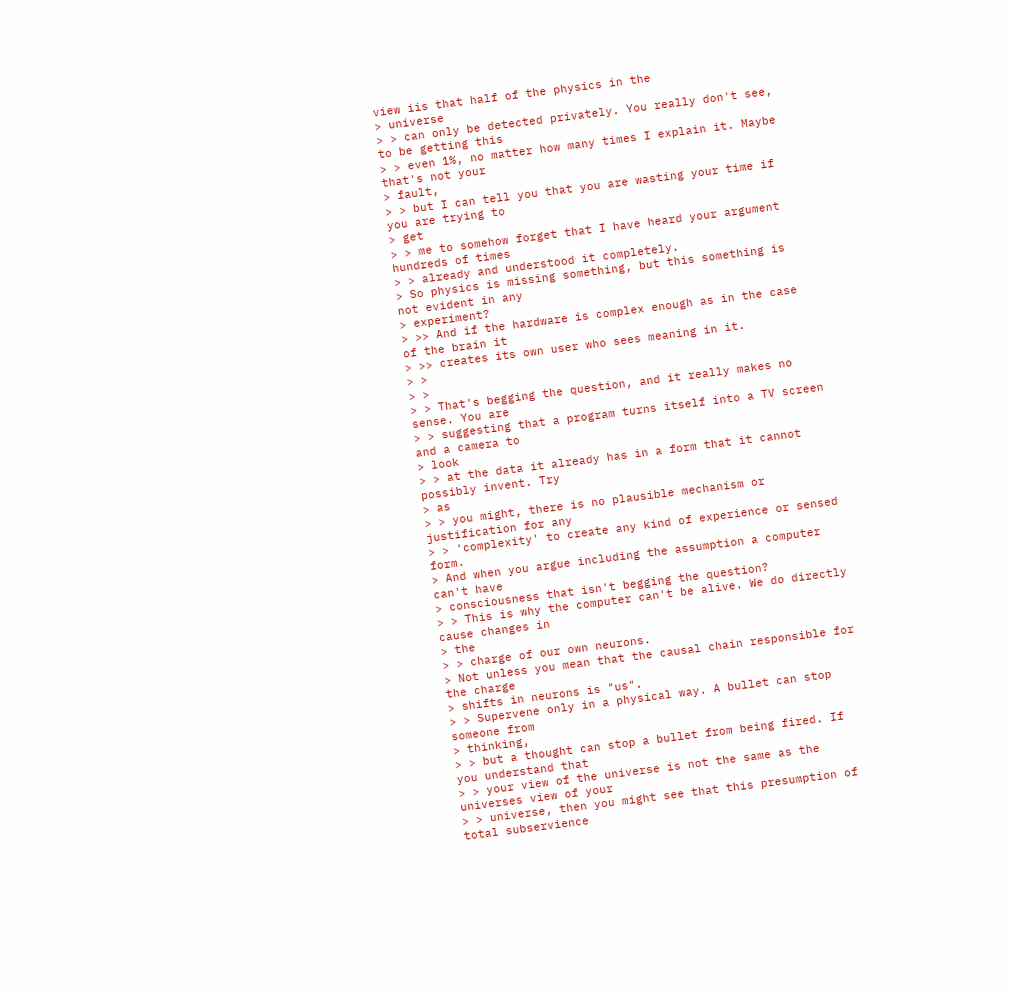view iis that half of the physics in the
> universe
> > can only be detected privately. You really don't see, to be getting this
> > even 1%, no matter how many times I explain it. Maybe that's not your
> fault,
> > but I can tell you that you are wasting your time if you are trying to
> get
> > me to somehow forget that I have heard your argument hundreds of times
> > already and understood it completely.
> So physics is missing something, but this something is not evident in any
> experiment?
> >> And if the hardware is complex enough as in the case of the brain it
> >> creates its own user who sees meaning in it.
> >
> >
> > That's begging the question, and it really makes no sense. You are
> > suggesting that a program turns itself into a TV screen and a camera to
> look
> > at the data it already has in a form that it cannot possibly invent. Try
> as
> > you might, there is no plausible mechanism or justification for any
> > 'complexity' to create any kind of experience or sensed form.
> And when you argue including the assumption a computer can't have
> consciousness that isn't begging the question?
> > This is why the computer can't be alive. We do directly cause changes in
> the
> > charge of our own neurons.
> Not unless you mean that the causal chain responsible for the charge
> shifts in neurons is "us".
> > Supervene only in a physical way. A bullet can stop someone from
> thinking,
> > but a thought can stop a bullet from being fired. If you understand that
> > your view of the universe is not the same as the universes view of your
> > universe, then you might see that this presumption of total subservience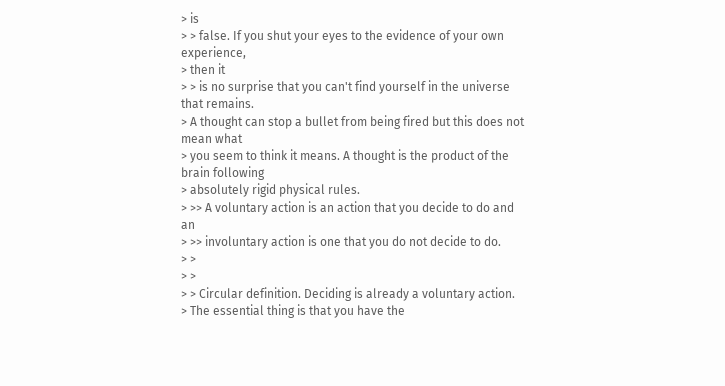> is
> > false. If you shut your eyes to the evidence of your own experience,
> then it
> > is no surprise that you can't find yourself in the universe that remains.
> A thought can stop a bullet from being fired but this does not mean what
> you seem to think it means. A thought is the product of the brain following
> absolutely rigid physical rules.
> >> A voluntary action is an action that you decide to do and an
> >> involuntary action is one that you do not decide to do.
> >
> >
> > Circular definition. Deciding is already a voluntary action.
> The essential thing is that you have the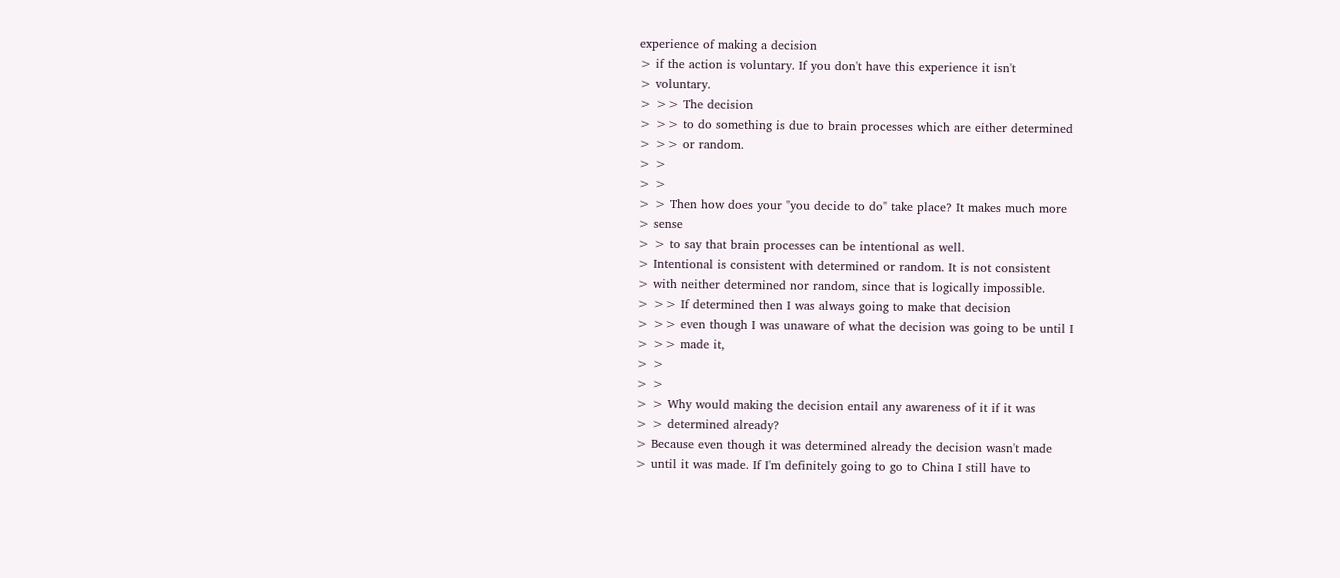experience of making a decision
> if the action is voluntary. If you don't have this experience it isn't
> voluntary.
> >> The decision
> >> to do something is due to brain processes which are either determined
> >> or random.
> >
> >
> > Then how does your "you decide to do" take place? It makes much more
> sense
> > to say that brain processes can be intentional as well.
> Intentional is consistent with determined or random. It is not consistent
> with neither determined nor random, since that is logically impossible.
> >> If determined then I was always going to make that decision
> >> even though I was unaware of what the decision was going to be until I
> >> made it,
> >
> >
> > Why would making the decision entail any awareness of it if it was
> > determined already?
> Because even though it was determined already the decision wasn't made
> until it was made. If I'm definitely going to go to China I still have to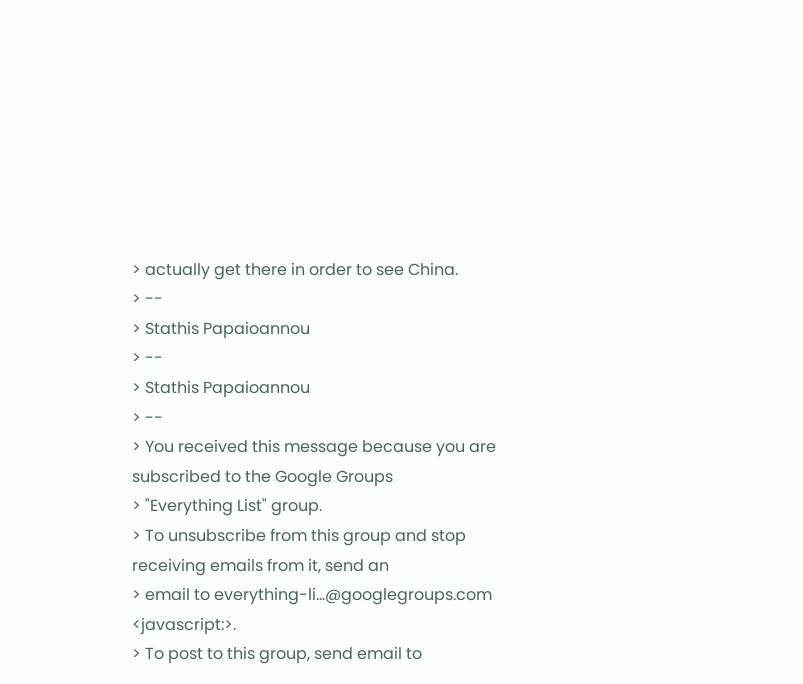> actually get there in order to see China.
> --
> Stathis Papaioannou
> --
> Stathis Papaioannou
> --
> You received this message because you are subscribed to the Google Groups
> "Everything List" group.
> To unsubscribe from this group and stop receiving emails from it, send an
> email to everything-li...@googlegroups.com <javascript:>.
> To post to this group, send email to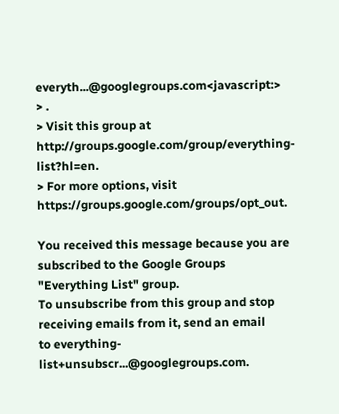everyth...@googlegroups.com<javascript:>
> .
> Visit this group at http://groups.google.com/group/everything-list?hl=en.
> For more options, visit https://groups.google.com/groups/opt_out.

You received this message because you are subscribed to the Google Groups
"Everything List" group.
To unsubscribe from this group and stop receiving emails from it, send an email
to everything-list+unsubscr...@googlegroups.com.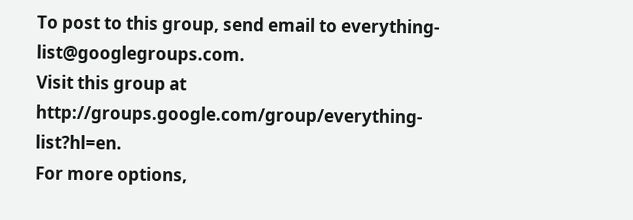To post to this group, send email to everything-list@googlegroups.com.
Visit this group at http://groups.google.com/group/everything-list?hl=en.
For more options,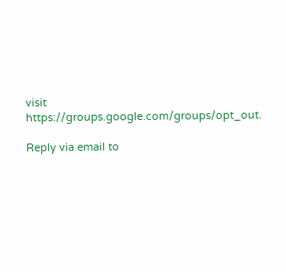visit https://groups.google.com/groups/opt_out.

Reply via email to